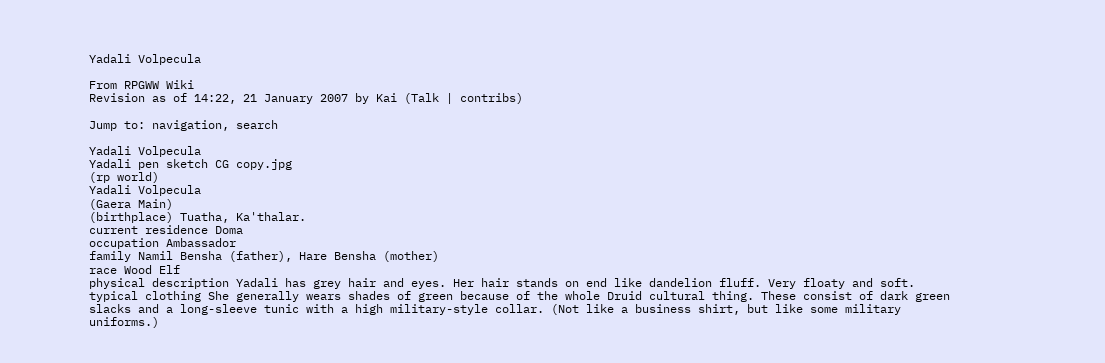Yadali Volpecula

From RPGWW Wiki
Revision as of 14:22, 21 January 2007 by Kai (Talk | contribs)

Jump to: navigation, search

Yadali Volpecula
Yadali pen sketch CG copy.jpg
(rp world)
Yadali Volpecula
(Gaera Main)
(birthplace) Tuatha, Ka'thalar.
current residence Doma
occupation Ambassador
family Namil Bensha (father), Hare Bensha (mother)
race Wood Elf
physical description Yadali has grey hair and eyes. Her hair stands on end like dandelion fluff. Very floaty and soft.
typical clothing She generally wears shades of green because of the whole Druid cultural thing. These consist of dark green slacks and a long-sleeve tunic with a high military-style collar. (Not like a business shirt, but like some military uniforms.)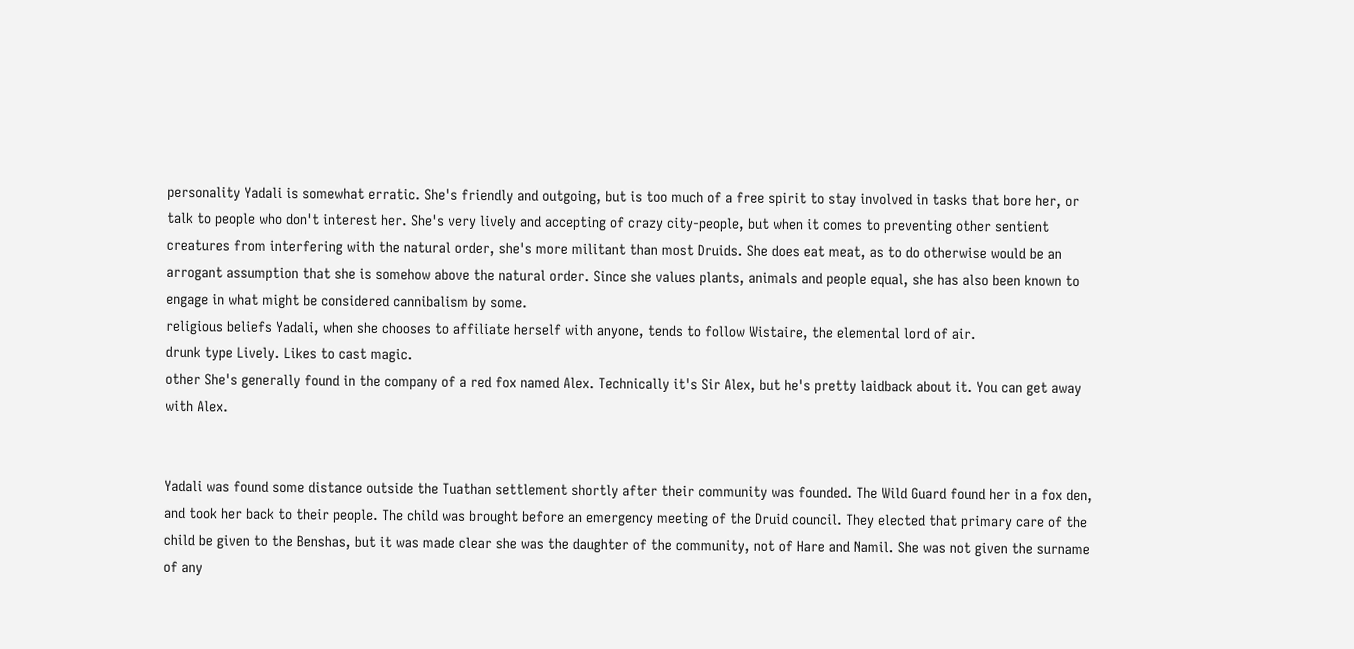personality Yadali is somewhat erratic. She's friendly and outgoing, but is too much of a free spirit to stay involved in tasks that bore her, or talk to people who don't interest her. She's very lively and accepting of crazy city-people, but when it comes to preventing other sentient creatures from interfering with the natural order, she's more militant than most Druids. She does eat meat, as to do otherwise would be an arrogant assumption that she is somehow above the natural order. Since she values plants, animals and people equal, she has also been known to engage in what might be considered cannibalism by some.
religious beliefs Yadali, when she chooses to affiliate herself with anyone, tends to follow Wistaire, the elemental lord of air.
drunk type Lively. Likes to cast magic.
other She's generally found in the company of a red fox named Alex. Technically it's Sir Alex, but he's pretty laidback about it. You can get away with Alex.


Yadali was found some distance outside the Tuathan settlement shortly after their community was founded. The Wild Guard found her in a fox den, and took her back to their people. The child was brought before an emergency meeting of the Druid council. They elected that primary care of the child be given to the Benshas, but it was made clear she was the daughter of the community, not of Hare and Namil. She was not given the surname of any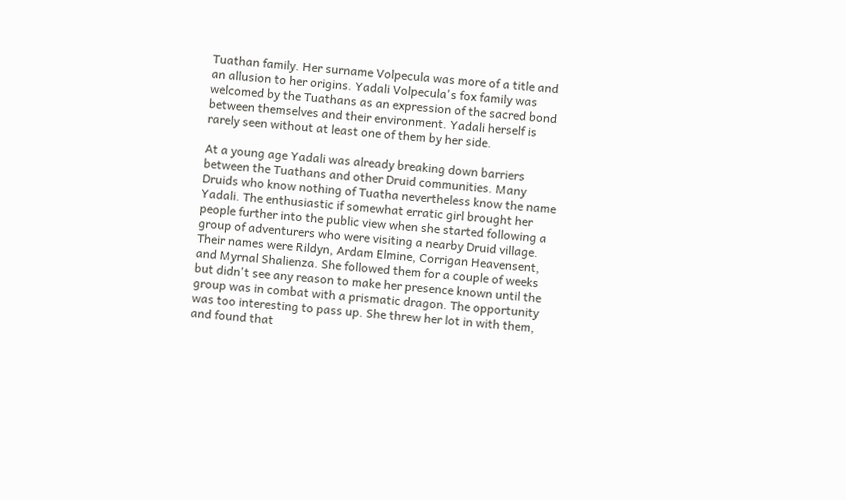Tuathan family. Her surname Volpecula was more of a title and an allusion to her origins. Yadali Volpecula's fox family was welcomed by the Tuathans as an expression of the sacred bond between themselves and their environment. Yadali herself is rarely seen without at least one of them by her side.

At a young age Yadali was already breaking down barriers between the Tuathans and other Druid communities. Many Druids who know nothing of Tuatha nevertheless know the name Yadali. The enthusiastic if somewhat erratic girl brought her people further into the public view when she started following a group of adventurers who were visiting a nearby Druid village. Their names were Rildyn, Ardam Elmine, Corrigan Heavensent, and Myrnal Shalienza. She followed them for a couple of weeks but didn't see any reason to make her presence known until the group was in combat with a prismatic dragon. The opportunity was too interesting to pass up. She threw her lot in with them, and found that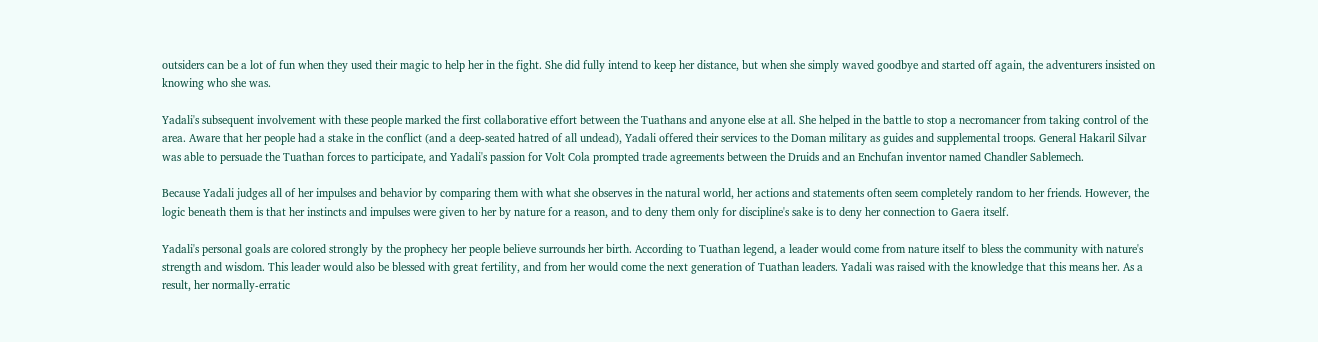outsiders can be a lot of fun when they used their magic to help her in the fight. She did fully intend to keep her distance, but when she simply waved goodbye and started off again, the adventurers insisted on knowing who she was.

Yadali's subsequent involvement with these people marked the first collaborative effort between the Tuathans and anyone else at all. She helped in the battle to stop a necromancer from taking control of the area. Aware that her people had a stake in the conflict (and a deep-seated hatred of all undead), Yadali offered their services to the Doman military as guides and supplemental troops. General Hakaril Silvar was able to persuade the Tuathan forces to participate, and Yadali's passion for Volt Cola prompted trade agreements between the Druids and an Enchufan inventor named Chandler Sablemech.

Because Yadali judges all of her impulses and behavior by comparing them with what she observes in the natural world, her actions and statements often seem completely random to her friends. However, the logic beneath them is that her instincts and impulses were given to her by nature for a reason, and to deny them only for discipline's sake is to deny her connection to Gaera itself.

Yadali's personal goals are colored strongly by the prophecy her people believe surrounds her birth. According to Tuathan legend, a leader would come from nature itself to bless the community with nature's strength and wisdom. This leader would also be blessed with great fertility, and from her would come the next generation of Tuathan leaders. Yadali was raised with the knowledge that this means her. As a result, her normally-erratic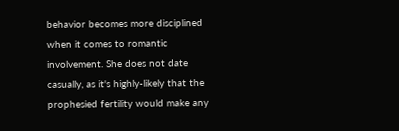behavior becomes more disciplined when it comes to romantic involvement. She does not date casually, as it's highly-likely that the prophesied fertility would make any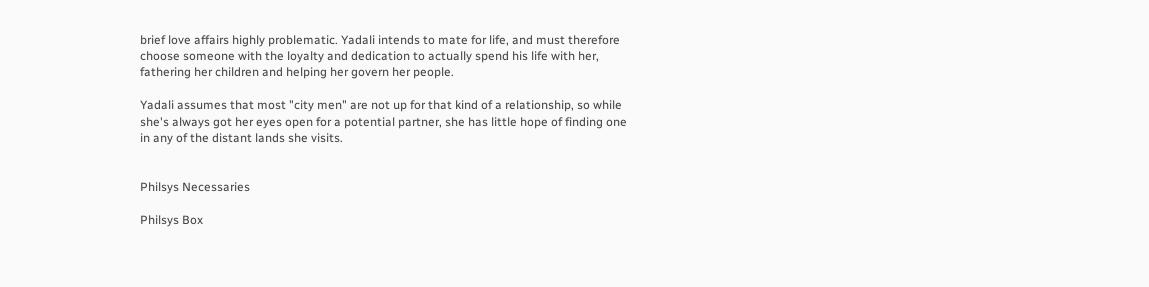brief love affairs highly problematic. Yadali intends to mate for life, and must therefore choose someone with the loyalty and dedication to actually spend his life with her, fathering her children and helping her govern her people.

Yadali assumes that most "city men" are not up for that kind of a relationship, so while she's always got her eyes open for a potential partner, she has little hope of finding one in any of the distant lands she visits.


Philsys Necessaries

Philsys Box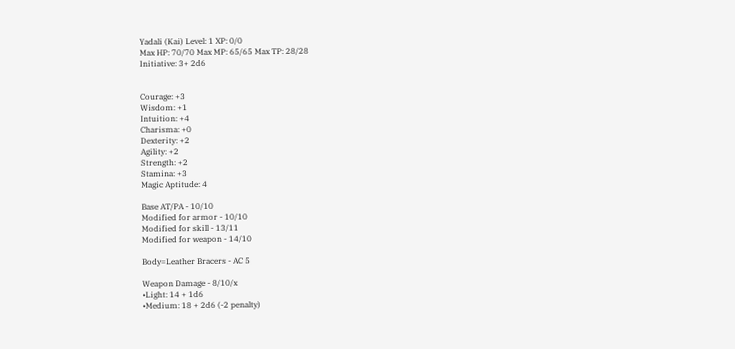Yadali (Kai) Level: 1 XP: 0/0
Max HP: 70/70 Max MP: 65/65 Max TP: 28/28
Initiative: 3+ 2d6


Courage: +3
Wisdom: +1
Intuition: +4
Charisma: +0
Dexterity: +2
Agility: +2
Strength: +2
Stamina: +3
Magic Aptitude: 4

Base AT/PA - 10/10
Modified for armor - 10/10
Modified for skill - 13/11
Modified for weapon - 14/10

Body=Leather Bracers - AC 5

Weapon Damage - 8/10/x
•Light: 14 + 1d6
•Medium: 18 + 2d6 (-2 penalty)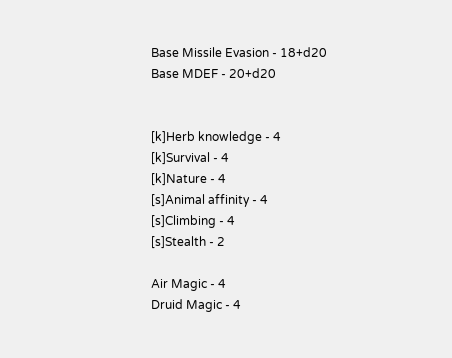Base Missile Evasion - 18+d20
Base MDEF - 20+d20


[k]Herb knowledge - 4
[k]Survival - 4
[k]Nature - 4
[s]Animal affinity - 4
[s]Climbing - 4
[s]Stealth - 2

Air Magic - 4
Druid Magic - 4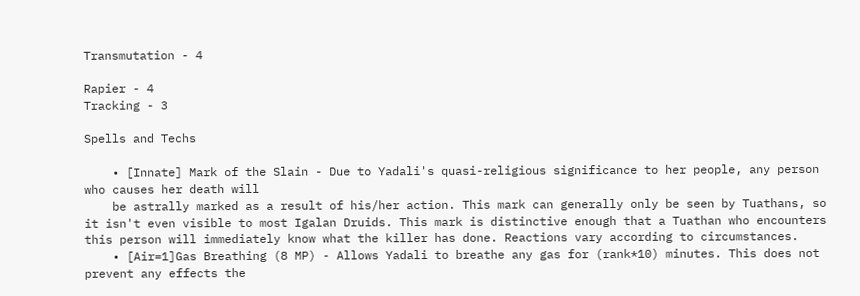Transmutation - 4

Rapier - 4
Tracking - 3

Spells and Techs

    • [Innate] Mark of the Slain - Due to Yadali's quasi-religious significance to her people, any person who causes her death will
    be astrally marked as a result of his/her action. This mark can generally only be seen by Tuathans, so it isn't even visible to most Igalan Druids. This mark is distinctive enough that a Tuathan who encounters this person will immediately know what the killer has done. Reactions vary according to circumstances.
    • [Air=1]Gas Breathing (8 MP) - Allows Yadali to breathe any gas for (rank*10) minutes. This does not prevent any effects the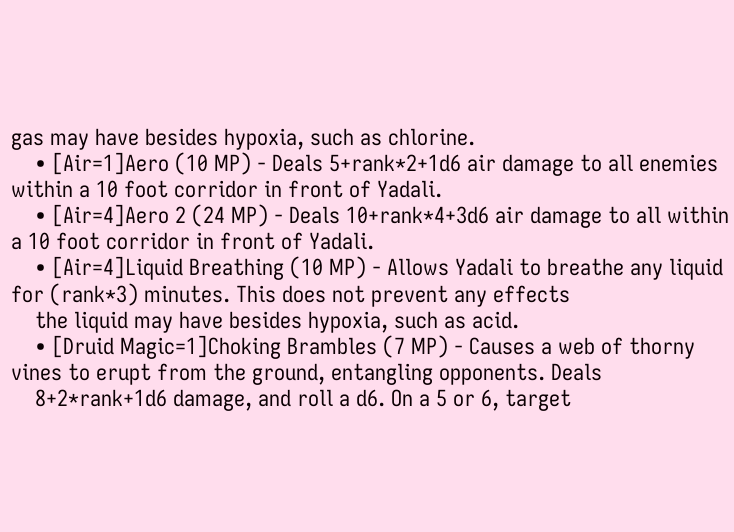gas may have besides hypoxia, such as chlorine.
    • [Air=1]Aero (10 MP) - Deals 5+rank*2+1d6 air damage to all enemies within a 10 foot corridor in front of Yadali.
    • [Air=4]Aero 2 (24 MP) - Deals 10+rank*4+3d6 air damage to all within a 10 foot corridor in front of Yadali.
    • [Air=4]Liquid Breathing (10 MP) - Allows Yadali to breathe any liquid for (rank*3) minutes. This does not prevent any effects
    the liquid may have besides hypoxia, such as acid.
    • [Druid Magic=1]Choking Brambles (7 MP) - Causes a web of thorny vines to erupt from the ground, entangling opponents. Deals
    8+2*rank+1d6 damage, and roll a d6. On a 5 or 6, target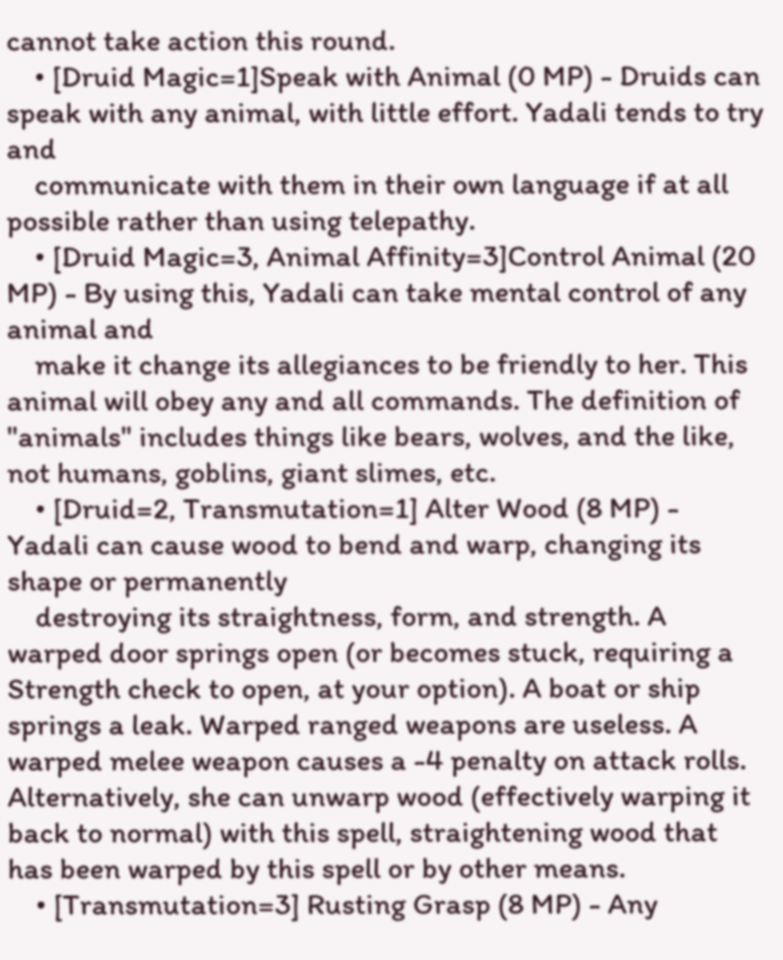cannot take action this round.
    • [Druid Magic=1]Speak with Animal (0 MP) - Druids can speak with any animal, with little effort. Yadali tends to try and
    communicate with them in their own language if at all possible rather than using telepathy.
    • [Druid Magic=3, Animal Affinity=3]Control Animal (20 MP) - By using this, Yadali can take mental control of any animal and
    make it change its allegiances to be friendly to her. This animal will obey any and all commands. The definition of "animals" includes things like bears, wolves, and the like, not humans, goblins, giant slimes, etc.
    • [Druid=2, Transmutation=1] Alter Wood (8 MP) - Yadali can cause wood to bend and warp, changing its shape or permanently
    destroying its straightness, form, and strength. A warped door springs open (or becomes stuck, requiring a Strength check to open, at your option). A boat or ship springs a leak. Warped ranged weapons are useless. A warped melee weapon causes a -4 penalty on attack rolls. Alternatively, she can unwarp wood (effectively warping it back to normal) with this spell, straightening wood that has been warped by this spell or by other means.
    • [Transmutation=3] Rusting Grasp (8 MP) - Any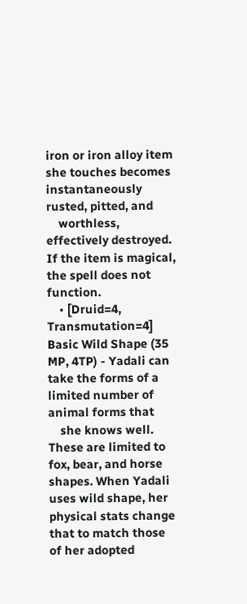iron or iron alloy item she touches becomes instantaneously rusted, pitted, and
    worthless, effectively destroyed. If the item is magical, the spell does not function.
    • [Druid=4, Transmutation=4] Basic Wild Shape (35 MP, 4TP) - Yadali can take the forms of a limited number of animal forms that
    she knows well. These are limited to fox, bear, and horse shapes. When Yadali uses wild shape, her physical stats change that to match those of her adopted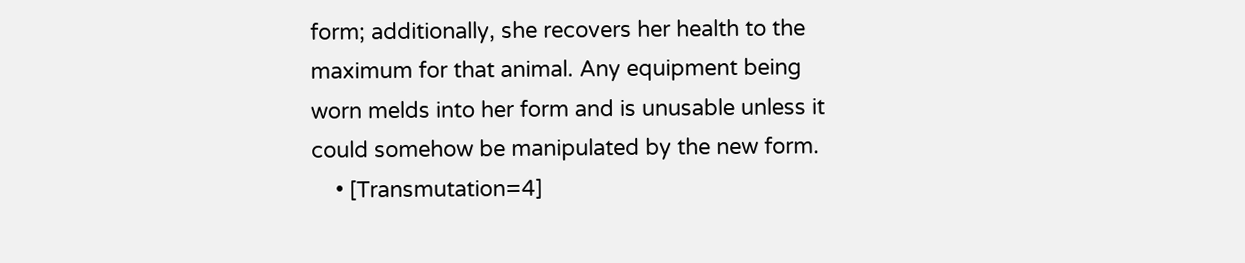form; additionally, she recovers her health to the maximum for that animal. Any equipment being worn melds into her form and is unusable unless it could somehow be manipulated by the new form.
    • [Transmutation=4]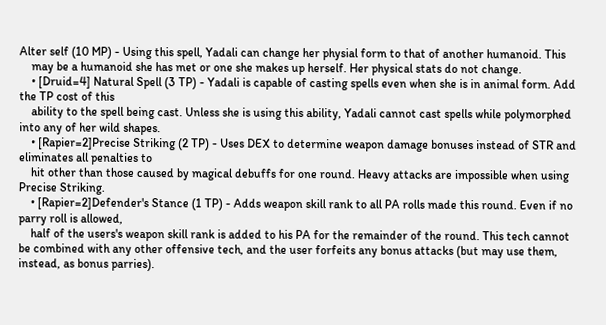Alter self (10 MP) - Using this spell, Yadali can change her physial form to that of another humanoid. This
    may be a humanoid she has met or one she makes up herself. Her physical stats do not change.
    • [Druid=4] Natural Spell (3 TP) - Yadali is capable of casting spells even when she is in animal form. Add the TP cost of this
    ability to the spell being cast. Unless she is using this ability, Yadali cannot cast spells while polymorphed into any of her wild shapes.
    • [Rapier=2]Precise Striking (2 TP) - Uses DEX to determine weapon damage bonuses instead of STR and eliminates all penalties to
    hit other than those caused by magical debuffs for one round. Heavy attacks are impossible when using Precise Striking.
    • [Rapier=2]Defender's Stance (1 TP) - Adds weapon skill rank to all PA rolls made this round. Even if no parry roll is allowed,
    half of the users's weapon skill rank is added to his PA for the remainder of the round. This tech cannot be combined with any other offensive tech, and the user forfeits any bonus attacks (but may use them, instead, as bonus parries).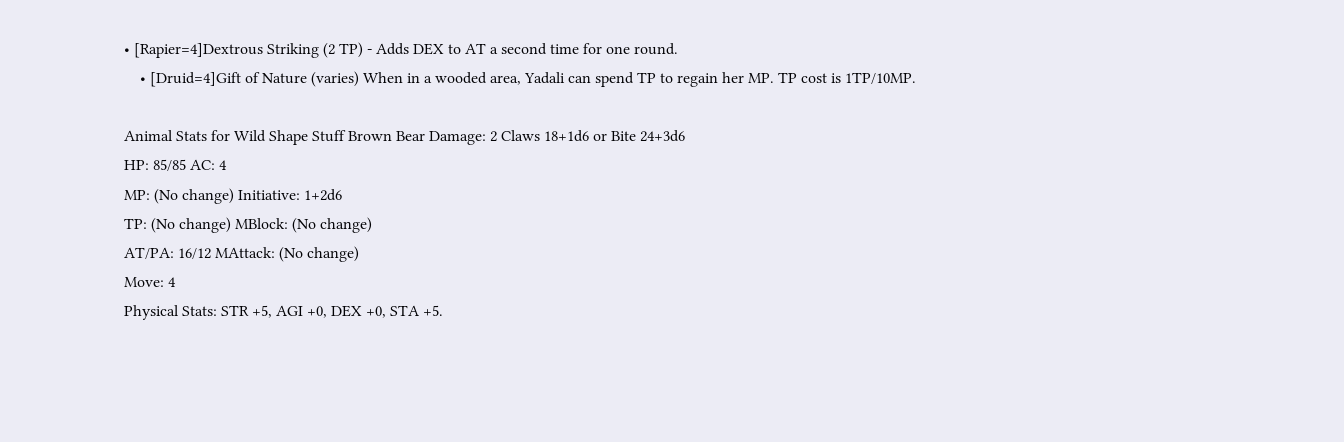• [Rapier=4]Dextrous Striking (2 TP) - Adds DEX to AT a second time for one round.
    • [Druid=4]Gift of Nature (varies) When in a wooded area, Yadali can spend TP to regain her MP. TP cost is 1TP/10MP.

Animal Stats for Wild Shape Stuff Brown Bear Damage: 2 Claws 18+1d6 or Bite 24+3d6
HP: 85/85 AC: 4
MP: (No change) Initiative: 1+2d6
TP: (No change) MBlock: (No change)
AT/PA: 16/12 MAttack: (No change)
Move: 4
Physical Stats: STR +5, AGI +0, DEX +0, STA +5.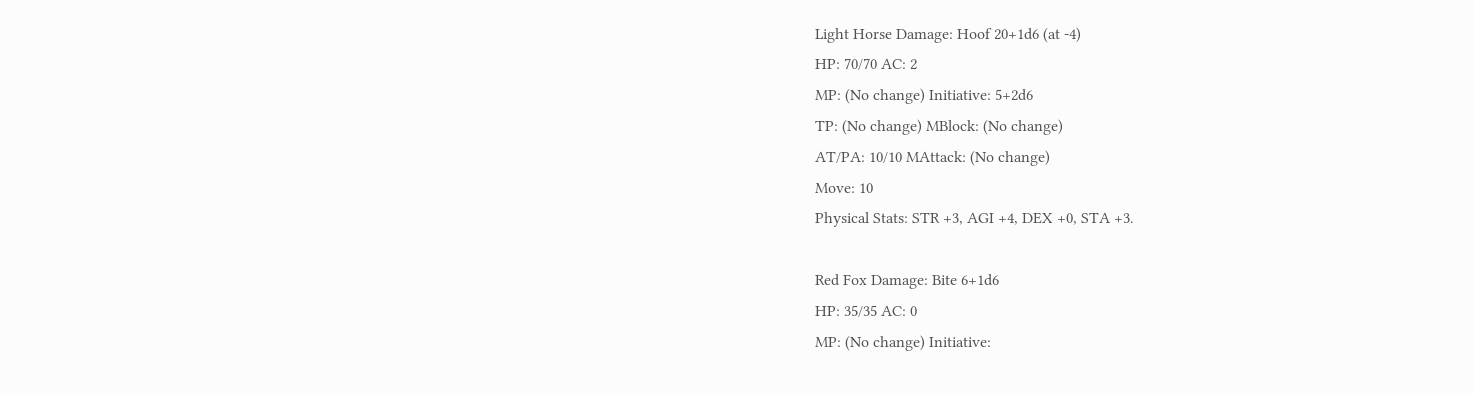Light Horse Damage: Hoof 20+1d6 (at -4)
HP: 70/70 AC: 2
MP: (No change) Initiative: 5+2d6
TP: (No change) MBlock: (No change)
AT/PA: 10/10 MAttack: (No change)
Move: 10
Physical Stats: STR +3, AGI +4, DEX +0, STA +3.

Red Fox Damage: Bite 6+1d6
HP: 35/35 AC: 0
MP: (No change) Initiative: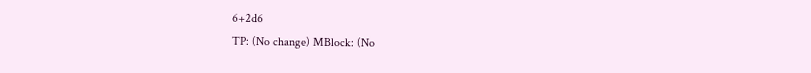6+2d6
TP: (No change) MBlock: (No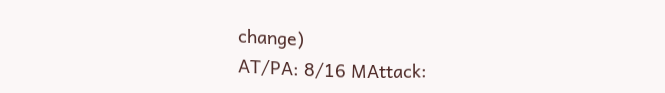change)
AT/PA: 8/16 MAttack: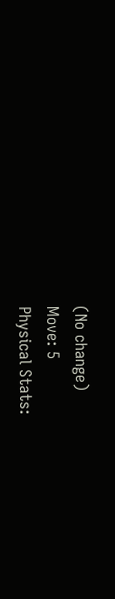(No change)
Move: 5
Physical Stats: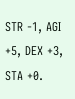STR -1, AGI +5, DEX +3, STA +0.